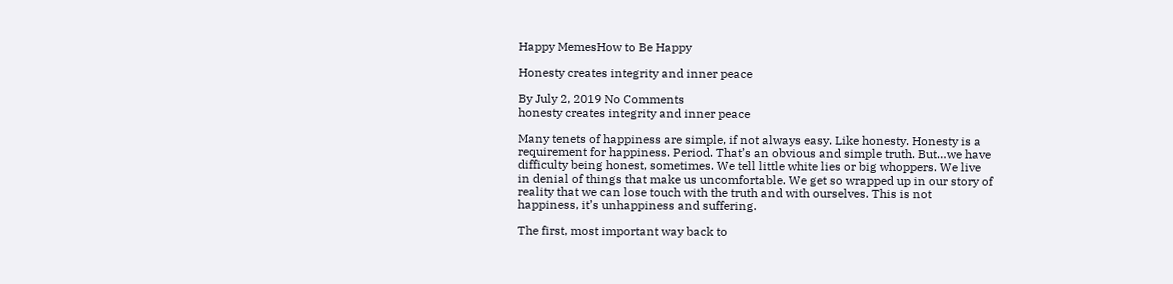Happy MemesHow to Be Happy

Honesty creates integrity and inner peace

By July 2, 2019 No Comments
honesty creates integrity and inner peace

Many tenets of happiness are simple, if not always easy. Like honesty. Honesty is a requirement for happiness. Period. That’s an obvious and simple truth. But…we have difficulty being honest, sometimes. We tell little white lies or big whoppers. We live in denial of things that make us uncomfortable. We get so wrapped up in our story of reality that we can lose touch with the truth and with ourselves. This is not happiness, it’s unhappiness and suffering.

The first, most important way back to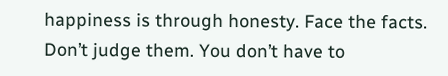happiness is through honesty. Face the facts. Don’t judge them. You don’t have to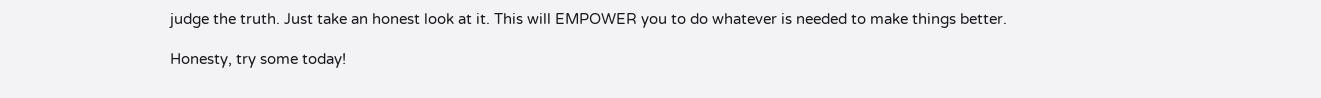judge the truth. Just take an honest look at it. This will EMPOWER you to do whatever is needed to make things better.

Honesty, try some today!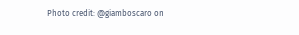Photo credit: @giamboscaro on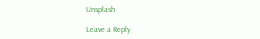Unsplash

Leave a Reply